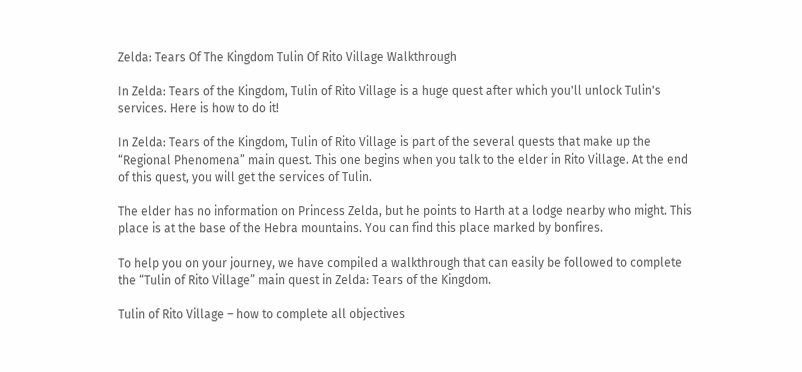Zelda: Tears Of The Kingdom Tulin Of Rito Village Walkthrough

In Zelda: Tears of the Kingdom, Tulin of Rito Village is a huge quest after which you'll unlock Tulin's services. Here is how to do it!

In Zelda: Tears of the Kingdom, Tulin of Rito Village is part of the several quests that make up the “Regional Phenomena” main quest. This one begins when you talk to the elder in Rito Village. At the end of this quest, you will get the services of Tulin.

The elder has no information on Princess Zelda, but he points to Harth at a lodge nearby who might. This place is at the base of the Hebra mountains. You can find this place marked by bonfires.

To help you on your journey, we have compiled a walkthrough that can easily be followed to complete the “Tulin of Rito Village” main quest in Zelda: Tears of the Kingdom.

Tulin of Rito Village – how to complete all objectives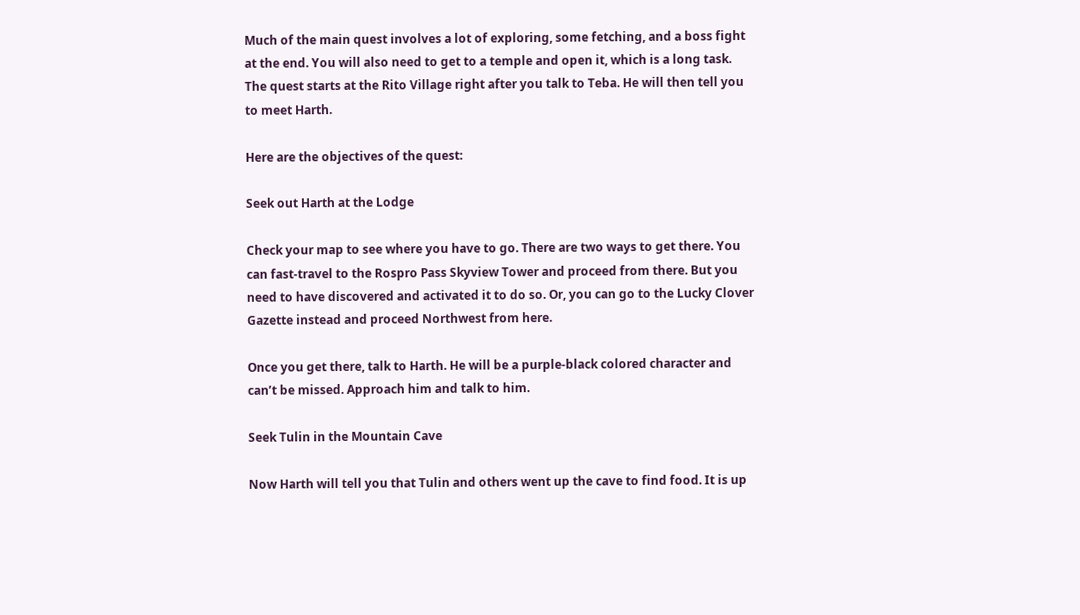Much of the main quest involves a lot of exploring, some fetching, and a boss fight at the end. You will also need to get to a temple and open it, which is a long task. The quest starts at the Rito Village right after you talk to Teba. He will then tell you to meet Harth.

Here are the objectives of the quest:

Seek out Harth at the Lodge

Check your map to see where you have to go. There are two ways to get there. You can fast-travel to the Rospro Pass Skyview Tower and proceed from there. But you need to have discovered and activated it to do so. Or, you can go to the Lucky Clover Gazette instead and proceed Northwest from here.

Once you get there, talk to Harth. He will be a purple-black colored character and can’t be missed. Approach him and talk to him.

Seek Tulin in the Mountain Cave

Now Harth will tell you that Tulin and others went up the cave to find food. It is up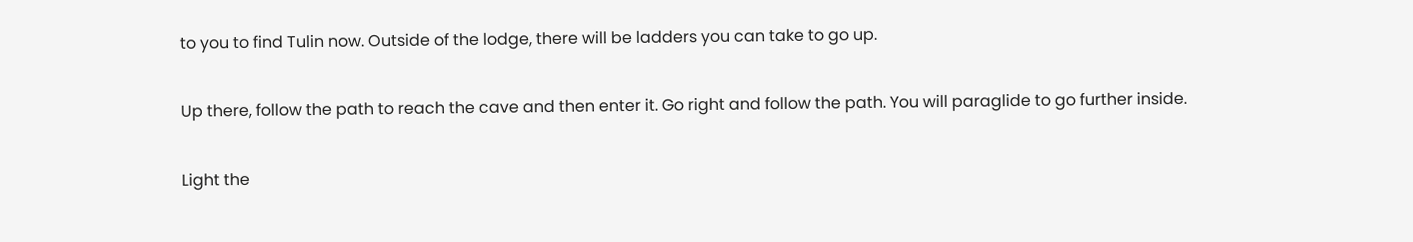to you to find Tulin now. Outside of the lodge, there will be ladders you can take to go up.

Up there, follow the path to reach the cave and then enter it. Go right and follow the path. You will paraglide to go further inside.

Light the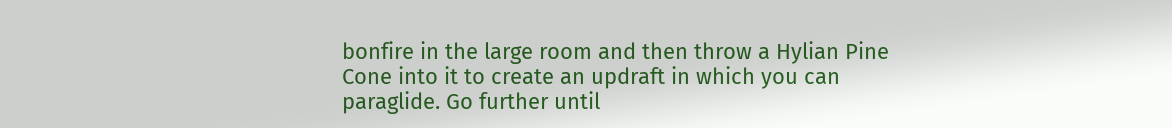bonfire in the large room and then throw a Hylian Pine Cone into it to create an updraft in which you can paraglide. Go further until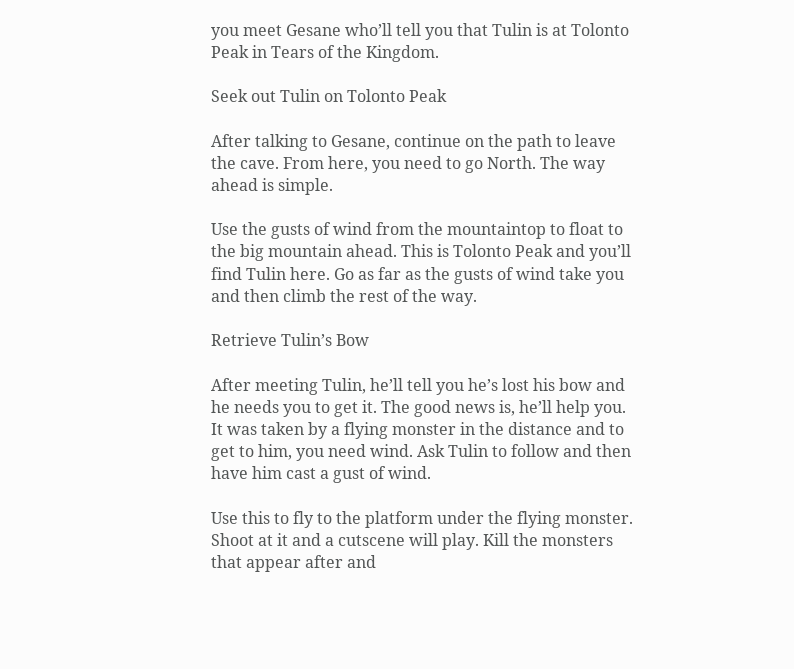you meet Gesane who’ll tell you that Tulin is at Tolonto Peak in Tears of the Kingdom.

Seek out Tulin on Tolonto Peak

After talking to Gesane, continue on the path to leave the cave. From here, you need to go North. The way ahead is simple.

Use the gusts of wind from the mountaintop to float to the big mountain ahead. This is Tolonto Peak and you’ll find Tulin here. Go as far as the gusts of wind take you and then climb the rest of the way.

Retrieve Tulin’s Bow

After meeting Tulin, he’ll tell you he’s lost his bow and he needs you to get it. The good news is, he’ll help you. It was taken by a flying monster in the distance and to get to him, you need wind. Ask Tulin to follow and then have him cast a gust of wind.

Use this to fly to the platform under the flying monster. Shoot at it and a cutscene will play. Kill the monsters that appear after and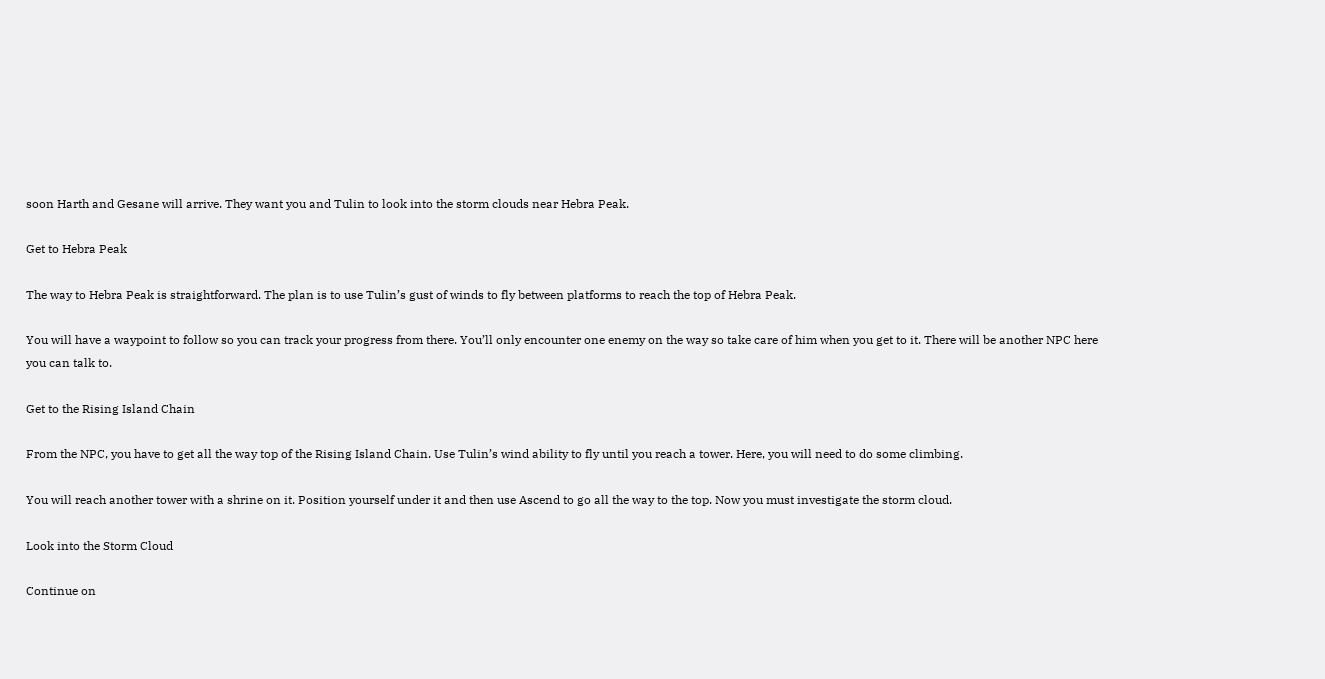soon Harth and Gesane will arrive. They want you and Tulin to look into the storm clouds near Hebra Peak.

Get to Hebra Peak

The way to Hebra Peak is straightforward. The plan is to use Tulin’s gust of winds to fly between platforms to reach the top of Hebra Peak.

You will have a waypoint to follow so you can track your progress from there. You’ll only encounter one enemy on the way so take care of him when you get to it. There will be another NPC here you can talk to.

Get to the Rising Island Chain

From the NPC, you have to get all the way top of the Rising Island Chain. Use Tulin’s wind ability to fly until you reach a tower. Here, you will need to do some climbing.

You will reach another tower with a shrine on it. Position yourself under it and then use Ascend to go all the way to the top. Now you must investigate the storm cloud.

Look into the Storm Cloud

Continue on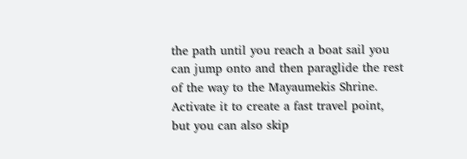the path until you reach a boat sail you can jump onto and then paraglide the rest of the way to the Mayaumekis Shrine. Activate it to create a fast travel point, but you can also skip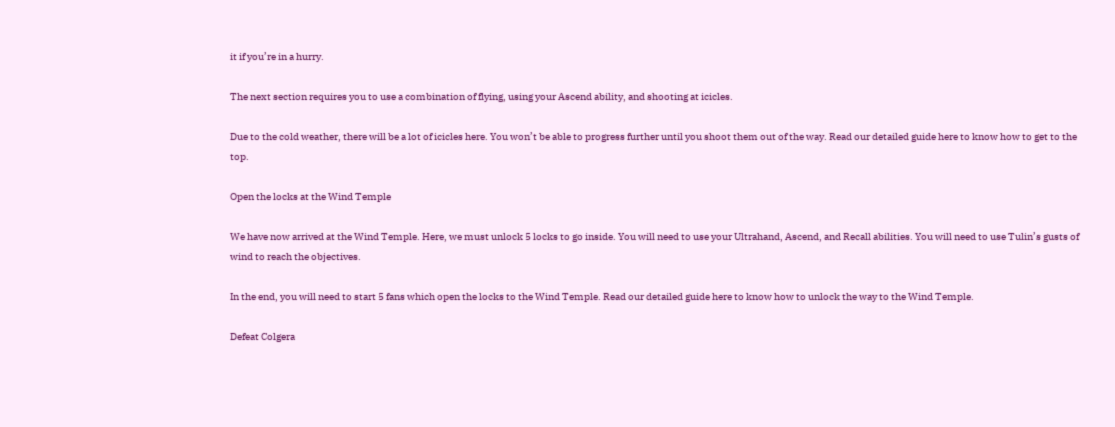it if you’re in a hurry.

The next section requires you to use a combination of flying, using your Ascend ability, and shooting at icicles.

Due to the cold weather, there will be a lot of icicles here. You won’t be able to progress further until you shoot them out of the way. Read our detailed guide here to know how to get to the top.

Open the locks at the Wind Temple

We have now arrived at the Wind Temple. Here, we must unlock 5 locks to go inside. You will need to use your Ultrahand, Ascend, and Recall abilities. You will need to use Tulin’s gusts of wind to reach the objectives.

In the end, you will need to start 5 fans which open the locks to the Wind Temple. Read our detailed guide here to know how to unlock the way to the Wind Temple.

Defeat Colgera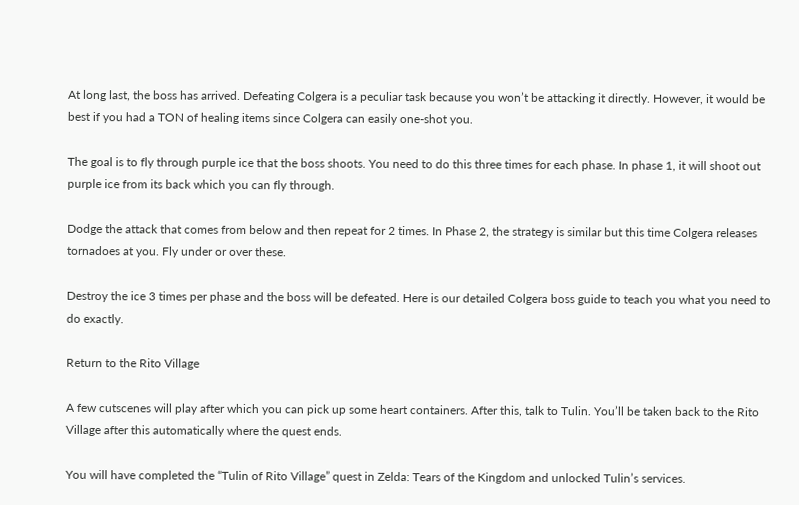At long last, the boss has arrived. Defeating Colgera is a peculiar task because you won’t be attacking it directly. However, it would be best if you had a TON of healing items since Colgera can easily one-shot you.

The goal is to fly through purple ice that the boss shoots. You need to do this three times for each phase. In phase 1, it will shoot out purple ice from its back which you can fly through.

Dodge the attack that comes from below and then repeat for 2 times. In Phase 2, the strategy is similar but this time Colgera releases tornadoes at you. Fly under or over these.

Destroy the ice 3 times per phase and the boss will be defeated. Here is our detailed Colgera boss guide to teach you what you need to do exactly.

Return to the Rito Village

A few cutscenes will play after which you can pick up some heart containers. After this, talk to Tulin. You’ll be taken back to the Rito Village after this automatically where the quest ends.

You will have completed the “Tulin of Rito Village” quest in Zelda: Tears of the Kingdom and unlocked Tulin’s services.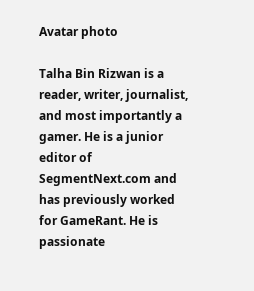Avatar photo

Talha Bin Rizwan is a reader, writer, journalist, and most importantly a gamer. He is a junior editor of SegmentNext.com and has previously worked for GameRant. He is passionate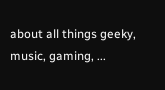about all things geeky, music, gaming, ...